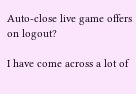Auto-close live game offers on logout?

I have come across a lot of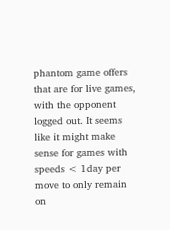phantom game offers that are for live games, with the opponent logged out. It seems like it might make sense for games with speeds < 1day per move to only remain on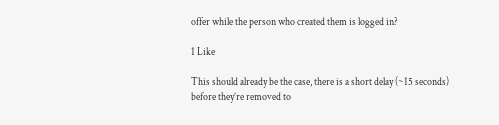offer while the person who created them is logged in?

1 Like

This should already be the case, there is a short delay (~15 seconds) before they’re removed to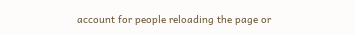account for people reloading the page or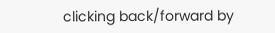clicking back/forward by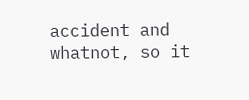accident and whatnot, so it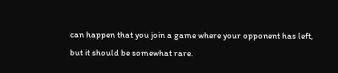can happen that you join a game where your opponent has left, but it should be somewhat rare.